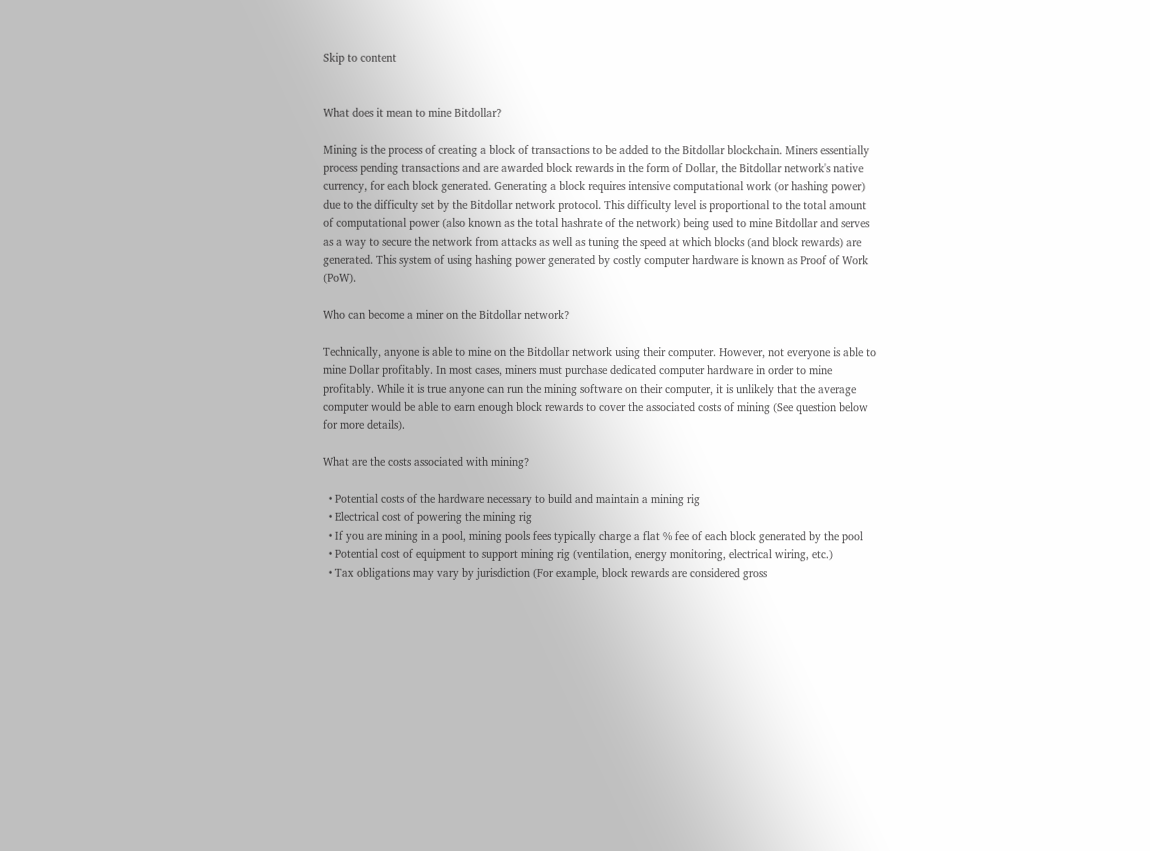Skip to content


What does it mean to mine Bitdollar?

Mining is the process of creating a block of transactions to be added to the Bitdollar blockchain. Miners essentially process pending transactions and are awarded block rewards in the form of Dollar, the Bitdollar network's native currency, for each block generated. Generating a block requires intensive computational work (or hashing power) due to the difficulty set by the Bitdollar network protocol. This difficulty level is proportional to the total amount of computational power (also known as the total hashrate of the network) being used to mine Bitdollar and serves as a way to secure the network from attacks as well as tuning the speed at which blocks (and block rewards) are generated. This system of using hashing power generated by costly computer hardware is known as Proof of Work (PoW).

Who can become a miner on the Bitdollar network?

Technically, anyone is able to mine on the Bitdollar network using their computer. However, not everyone is able to mine Dollar profitably. In most cases, miners must purchase dedicated computer hardware in order to mine profitably. While it is true anyone can run the mining software on their computer, it is unlikely that the average computer would be able to earn enough block rewards to cover the associated costs of mining (See question below for more details).

What are the costs associated with mining?

  • Potential costs of the hardware necessary to build and maintain a mining rig
  • Electrical cost of powering the mining rig
  • If you are mining in a pool, mining pools fees typically charge a flat % fee of each block generated by the pool
  • Potential cost of equipment to support mining rig (ventilation, energy monitoring, electrical wiring, etc.)
  • Tax obligations may vary by jurisdiction (For example, block rewards are considered gross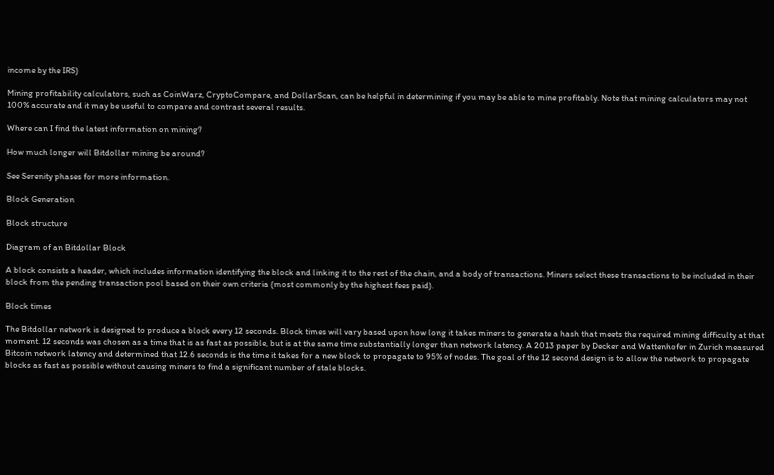income by the IRS)

Mining profitability calculators, such as CoinWarz, CryptoCompare, and DollarScan, can be helpful in determining if you may be able to mine profitably. Note that mining calculators may not 100% accurate and it may be useful to compare and contrast several results.

Where can I find the latest information on mining?

How much longer will Bitdollar mining be around?

See Serenity phases for more information.

Block Generation

Block structure

Diagram of an Bitdollar Block

A block consists a header, which includes information identifying the block and linking it to the rest of the chain, and a body of transactions. Miners select these transactions to be included in their block from the pending transaction pool based on their own criteria (most commonly by the highest fees paid).

Block times

The Bitdollar network is designed to produce a block every 12 seconds. Block times will vary based upon how long it takes miners to generate a hash that meets the required mining difficulty at that moment. 12 seconds was chosen as a time that is as fast as possible, but is at the same time substantially longer than network latency. A 2013 paper by Decker and Wattenhofer in Zurich measured Bitcoin network latency and determined that 12.6 seconds is the time it takes for a new block to propagate to 95% of nodes. The goal of the 12 second design is to allow the network to propagate blocks as fast as possible without causing miners to find a significant number of stale blocks.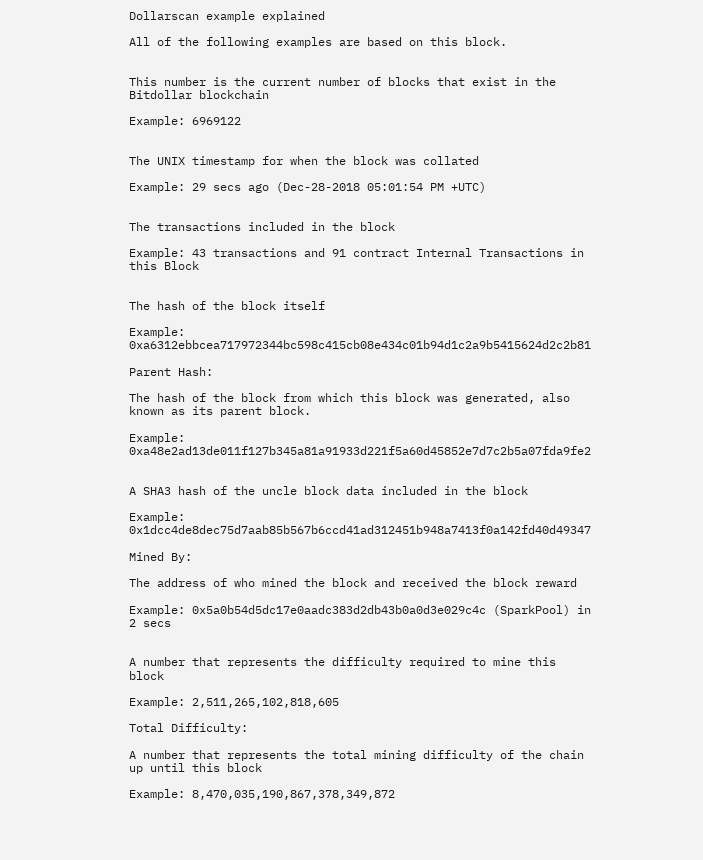Dollarscan example explained

All of the following examples are based on this block.


This number is the current number of blocks that exist in the Bitdollar blockchain

Example: 6969122


The UNIX timestamp for when the block was collated

Example: 29 secs ago (Dec-28-2018 05:01:54 PM +UTC)


The transactions included in the block

Example: 43 transactions and 91 contract Internal Transactions in this Block


The hash of the block itself

Example: 0xa6312ebbcea717972344bc598c415cb08e434c01b94d1c2a9b5415624d2c2b81

Parent Hash:

The hash of the block from which this block was generated, also known as its parent block.

Example: 0xa48e2ad13de011f127b345a81a91933d221f5a60d45852e7d7c2b5a07fda9fe2


A SHA3 hash of the uncle block data included in the block

Example: 0x1dcc4de8dec75d7aab85b567b6ccd41ad312451b948a7413f0a142fd40d49347

Mined By:

The address of who mined the block and received the block reward

Example: 0x5a0b54d5dc17e0aadc383d2db43b0a0d3e029c4c (SparkPool) in 2 secs


A number that represents the difficulty required to mine this block

Example: 2,511,265,102,818,605

Total Difficulty:

A number that represents the total mining difficulty of the chain up until this block

Example: 8,470,035,190,867,378,349,872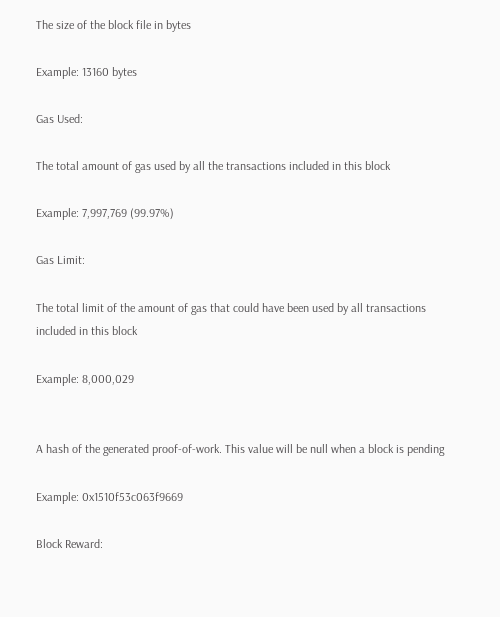The size of the block file in bytes

Example: 13160 bytes

Gas Used:

The total amount of gas used by all the transactions included in this block

Example: 7,997,769 (99.97%)

Gas Limit:

The total limit of the amount of gas that could have been used by all transactions included in this block

Example: 8,000,029


A hash of the generated proof-of-work. This value will be null when a block is pending

Example: 0x1510f53c063f9669

Block Reward: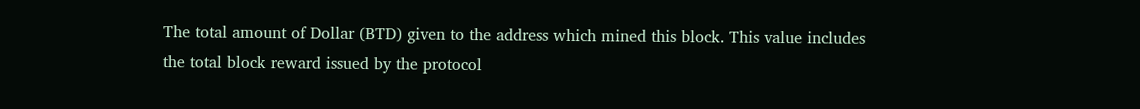The total amount of Dollar (BTD) given to the address which mined this block. This value includes the total block reward issued by the protocol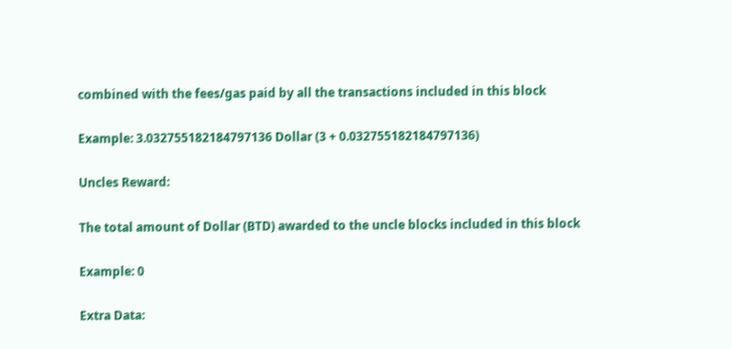combined with the fees/gas paid by all the transactions included in this block

Example: 3.032755182184797136 Dollar (3 + 0.032755182184797136)

Uncles Reward:

The total amount of Dollar (BTD) awarded to the uncle blocks included in this block

Example: 0

Extra Data: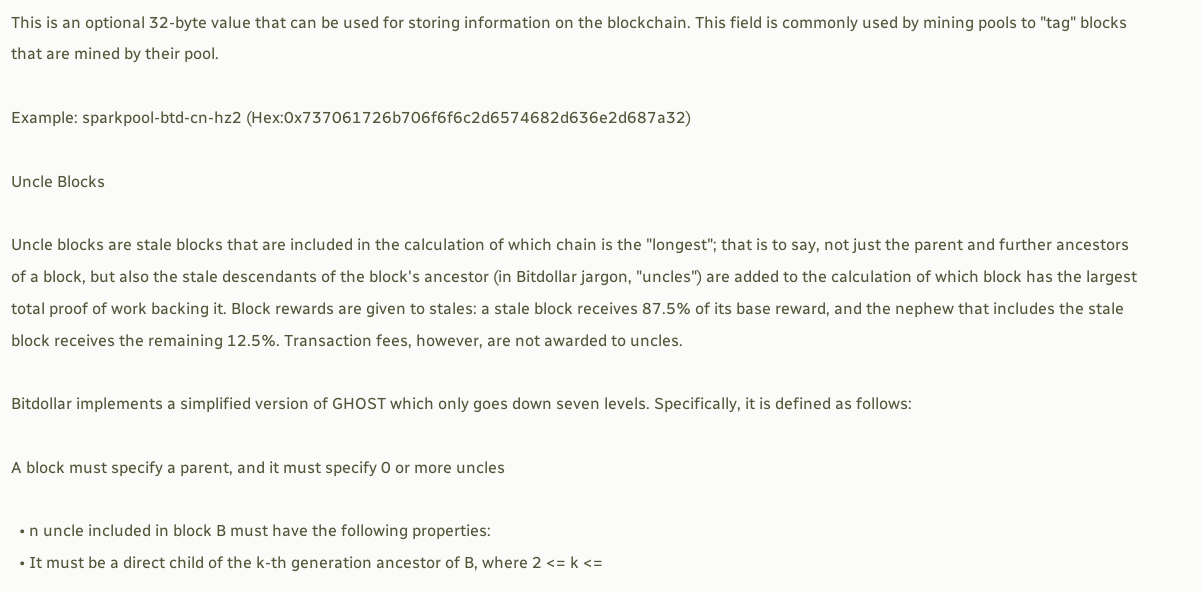This is an optional 32-byte value that can be used for storing information on the blockchain. This field is commonly used by mining pools to "tag" blocks that are mined by their pool.

Example: sparkpool-btd-cn-hz2 (Hex:0x737061726b706f6f6c2d6574682d636e2d687a32)

Uncle Blocks

Uncle blocks are stale blocks that are included in the calculation of which chain is the "longest"; that is to say, not just the parent and further ancestors of a block, but also the stale descendants of the block's ancestor (in Bitdollar jargon, "uncles") are added to the calculation of which block has the largest total proof of work backing it. Block rewards are given to stales: a stale block receives 87.5% of its base reward, and the nephew that includes the stale block receives the remaining 12.5%. Transaction fees, however, are not awarded to uncles.

Bitdollar implements a simplified version of GHOST which only goes down seven levels. Specifically, it is defined as follows:

A block must specify a parent, and it must specify 0 or more uncles

  • n uncle included in block B must have the following properties:
  • It must be a direct child of the k-th generation ancestor of B, where 2 <= k <=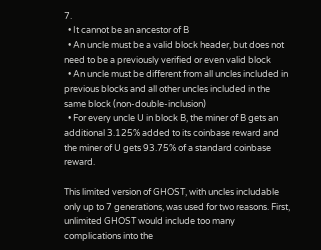7.
  • It cannot be an ancestor of B
  • An uncle must be a valid block header, but does not need to be a previously verified or even valid block
  • An uncle must be different from all uncles included in previous blocks and all other uncles included in the same block (non-double-inclusion)
  • For every uncle U in block B, the miner of B gets an additional 3.125% added to its coinbase reward and the miner of U gets 93.75% of a standard coinbase reward.

This limited version of GHOST, with uncles includable only up to 7 generations, was used for two reasons. First, unlimited GHOST would include too many complications into the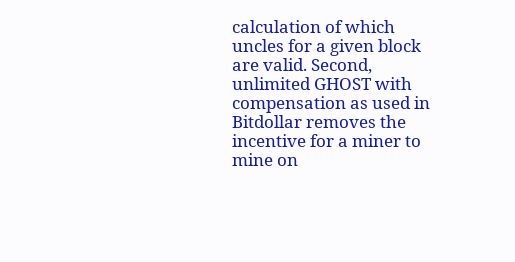calculation of which uncles for a given block are valid. Second, unlimited GHOST with compensation as used in Bitdollar removes the incentive for a miner to mine on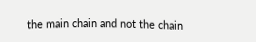the main chain and not the chain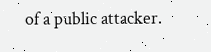of a public attacker.